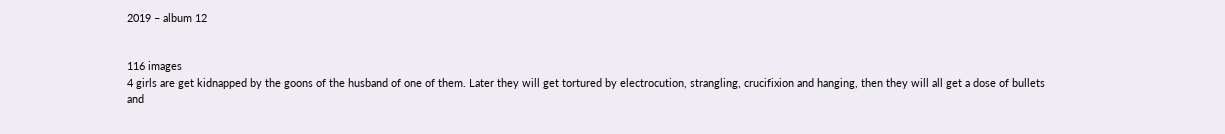2019 – album 12


116 images
4 girls are get kidnapped by the goons of the husband of one of them. Later they will get tortured by electrocution, strangling, crucifixion and hanging, then they will all get a dose of bullets and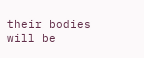their bodies will be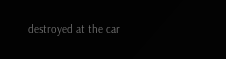destroyed at the car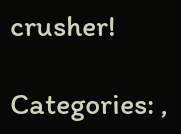crusher!

Categories: ,